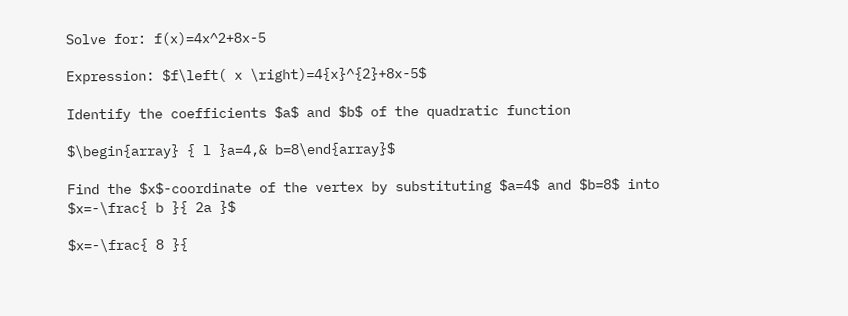Solve for: f(x)=4x^2+8x-5

Expression: $f\left( x \right)=4{x}^{2}+8x-5$

Identify the coefficients $a$ and $b$ of the quadratic function

$\begin{array} { l }a=4,& b=8\end{array}$

Find the $x$-coordinate of the vertex by substituting $a=4$ and $b=8$ into $x=-\frac{ b }{ 2a }$

$x=-\frac{ 8 }{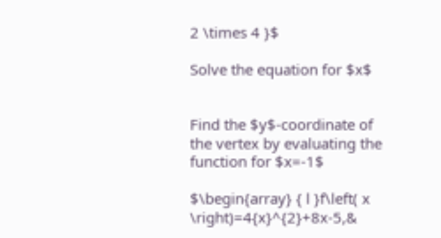2 \times 4 }$

Solve the equation for $x$


Find the $y$-coordinate of the vertex by evaluating the function for $x=-1$

$\begin{array} { l }f\left( x \right)=4{x}^{2}+8x-5,&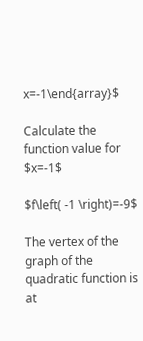x=-1\end{array}$

Calculate the function value for $x=-1$

$f\left( -1 \right)=-9$

The vertex of the graph of the quadratic function is at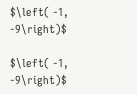$\left( -1, -9\right)$

$\left( -1, -9\right)$